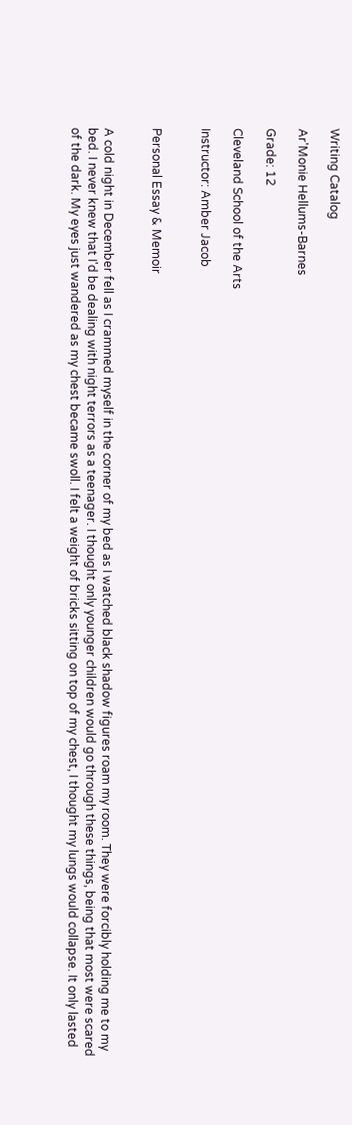Writing Catalog

Ar'Monie Hellums-Barnes

Grade: 12

Cleveland School of the Arts

Instructor: Amber Jacob


Personal Essay & Memoir


A cold night in December fell as I crammed myself in the corner of my bed as I watched black shadow figures roam my room. They were forcibly holding me to my bed. I never knew that I'd be dealing with night terrors as a teenager. I thought only younger children would go through these things, being that most were scared of the dark. My eyes just wandered as my chest became swoll. I felt a weight of bricks sitting on top of my chest, I thought my lungs would collapse. It only lasted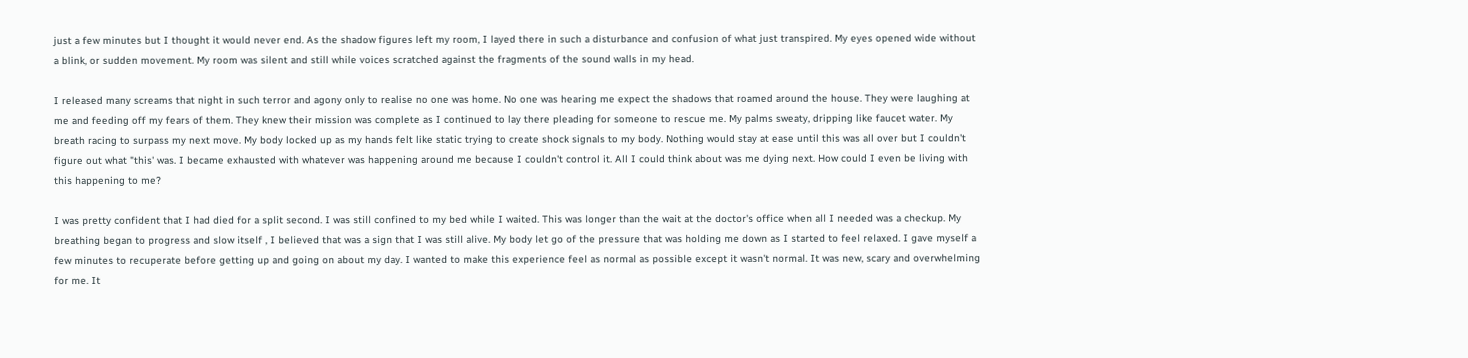just a few minutes but I thought it would never end. As the shadow figures left my room, I layed there in such a disturbance and confusion of what just transpired. My eyes opened wide without a blink, or sudden movement. My room was silent and still while voices scratched against the fragments of the sound walls in my head.

I released many screams that night in such terror and agony only to realise no one was home. No one was hearing me expect the shadows that roamed around the house. They were laughing at me and feeding off my fears of them. They knew their mission was complete as I continued to lay there pleading for someone to rescue me. My palms sweaty, dripping like faucet water. My breath racing to surpass my next move. My body locked up as my hands felt like static trying to create shock signals to my body. Nothing would stay at ease until this was all over but I couldn't figure out what "this' was. I became exhausted with whatever was happening around me because I couldn't control it. All I could think about was me dying next. How could I even be living with this happening to me?

I was pretty confident that I had died for a split second. I was still confined to my bed while I waited. This was longer than the wait at the doctor's office when all I needed was a checkup. My breathing began to progress and slow itself , I believed that was a sign that I was still alive. My body let go of the pressure that was holding me down as I started to feel relaxed. I gave myself a few minutes to recuperate before getting up and going on about my day. I wanted to make this experience feel as normal as possible except it wasn't normal. It was new, scary and overwhelming for me. It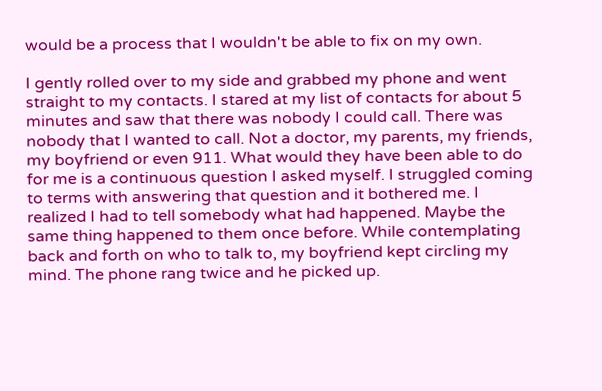would be a process that I wouldn't be able to fix on my own.

I gently rolled over to my side and grabbed my phone and went straight to my contacts. I stared at my list of contacts for about 5 minutes and saw that there was nobody I could call. There was nobody that I wanted to call. Not a doctor, my parents, my friends, my boyfriend or even 911. What would they have been able to do for me is a continuous question I asked myself. I struggled coming to terms with answering that question and it bothered me. I realized I had to tell somebody what had happened. Maybe the same thing happened to them once before. While contemplating back and forth on who to talk to, my boyfriend kept circling my mind. The phone rang twice and he picked up.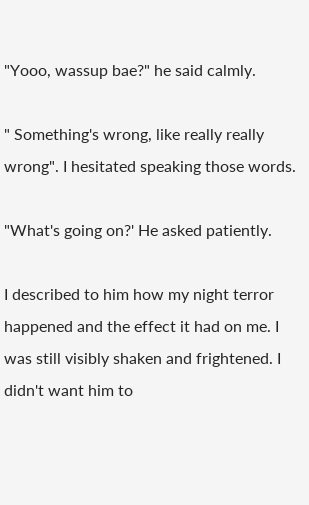"Yooo, wassup bae?" he said calmly.

" Something's wrong, like really really wrong". I hesitated speaking those words.

"What's going on?' He asked patiently.

I described to him how my night terror happened and the effect it had on me. I was still visibly shaken and frightened. I didn't want him to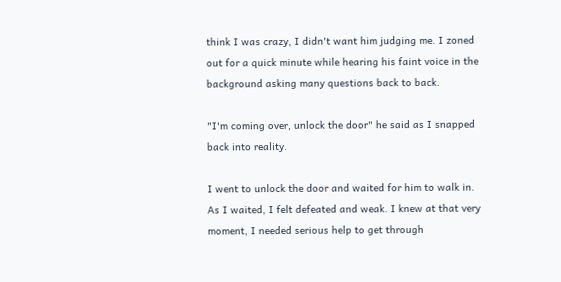think I was crazy, I didn't want him judging me. I zoned out for a quick minute while hearing his faint voice in the background asking many questions back to back.

"I'm coming over, unlock the door" he said as I snapped back into reality.

I went to unlock the door and waited for him to walk in. As I waited, I felt defeated and weak. I knew at that very moment, I needed serious help to get through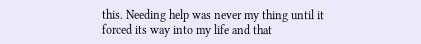this. Needing help was never my thing until it forced its way into my life and that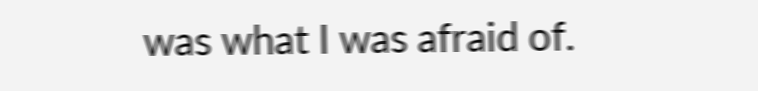was what I was afraid of.